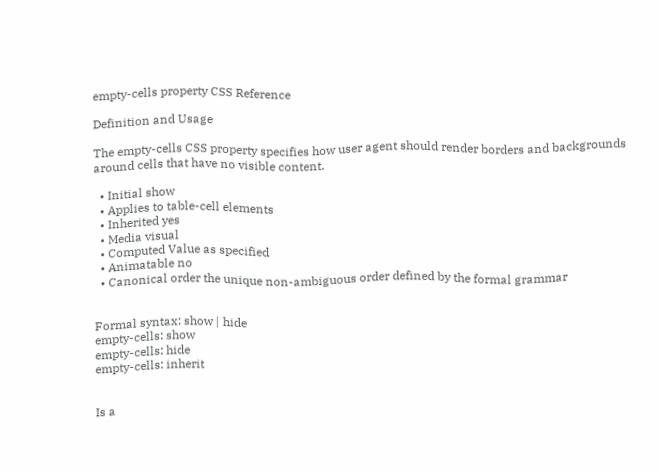empty-cells property CSS Reference

Definition and Usage

The empty-cells CSS property specifies how user agent should render borders and backgrounds around cells that have no visible content.

  • Initial show
  • Applies to table-cell elements
  • Inherited yes
  • Media visual
  • Computed Value as specified
  • Animatable no
  • Canonical order the unique non-ambiguous order defined by the formal grammar


Formal syntax: show | hide
empty-cells: show
empty-cells: hide
empty-cells: inherit


Is a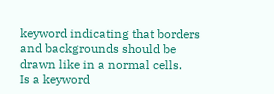keyword indicating that borders and backgrounds should be drawn like in a normal cells.
Is a keyword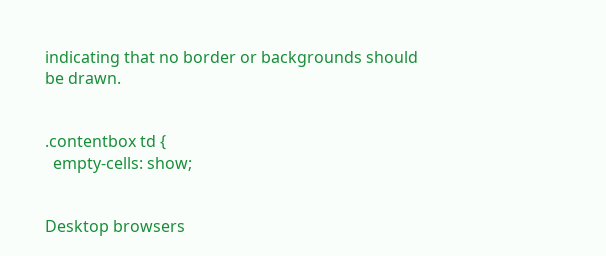indicating that no border or backgrounds should be drawn.


.contentbox td {
  empty-cells: show;


Desktop browsers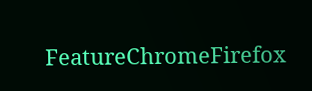FeatureChromeFirefox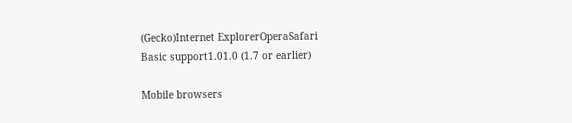(Gecko)Internet ExplorerOperaSafari
Basic support1.01.0 (1.7 or earlier)

Mobile browsers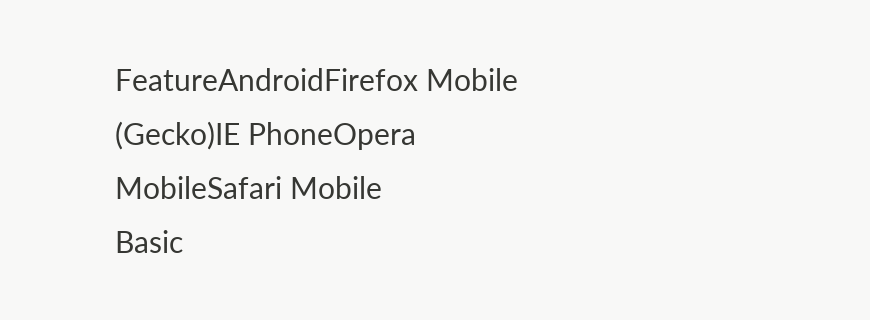FeatureAndroidFirefox Mobile (Gecko)IE PhoneOpera MobileSafari Mobile
Basic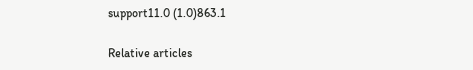support11.0 (1.0)863.1

Relative articles